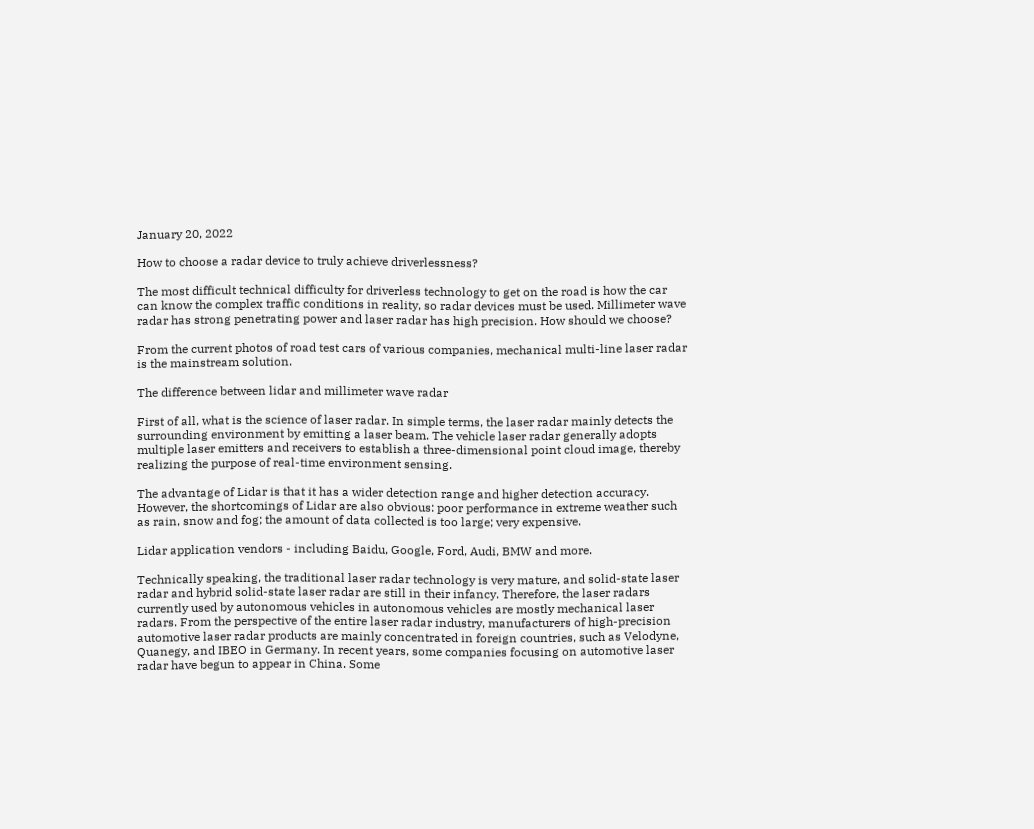January 20, 2022

How to choose a radar device to truly achieve driverlessness?

The most difficult technical difficulty for driverless technology to get on the road is how the car can know the complex traffic conditions in reality, so radar devices must be used. Millimeter wave radar has strong penetrating power and laser radar has high precision. How should we choose?

From the current photos of road test cars of various companies, mechanical multi-line laser radar is the mainstream solution.

The difference between lidar and millimeter wave radar

First of all, what is the science of laser radar. In simple terms, the laser radar mainly detects the surrounding environment by emitting a laser beam. The vehicle laser radar generally adopts multiple laser emitters and receivers to establish a three-dimensional point cloud image, thereby realizing the purpose of real-time environment sensing.

The advantage of Lidar is that it has a wider detection range and higher detection accuracy. However, the shortcomings of Lidar are also obvious: poor performance in extreme weather such as rain, snow and fog; the amount of data collected is too large; very expensive.

Lidar application vendors - including Baidu, Google, Ford, Audi, BMW and more.

Technically speaking, the traditional laser radar technology is very mature, and solid-state laser radar and hybrid solid-state laser radar are still in their infancy. Therefore, the laser radars currently used by autonomous vehicles in autonomous vehicles are mostly mechanical laser radars. From the perspective of the entire laser radar industry, manufacturers of high-precision automotive laser radar products are mainly concentrated in foreign countries, such as Velodyne, Quanegy, and IBEO in Germany. In recent years, some companies focusing on automotive laser radar have begun to appear in China. Some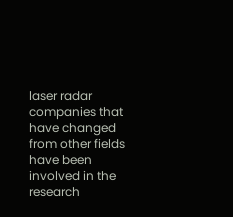laser radar companies that have changed from other fields have been involved in the research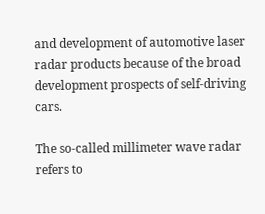and development of automotive laser radar products because of the broad development prospects of self-driving cars.

The so-called millimeter wave radar refers to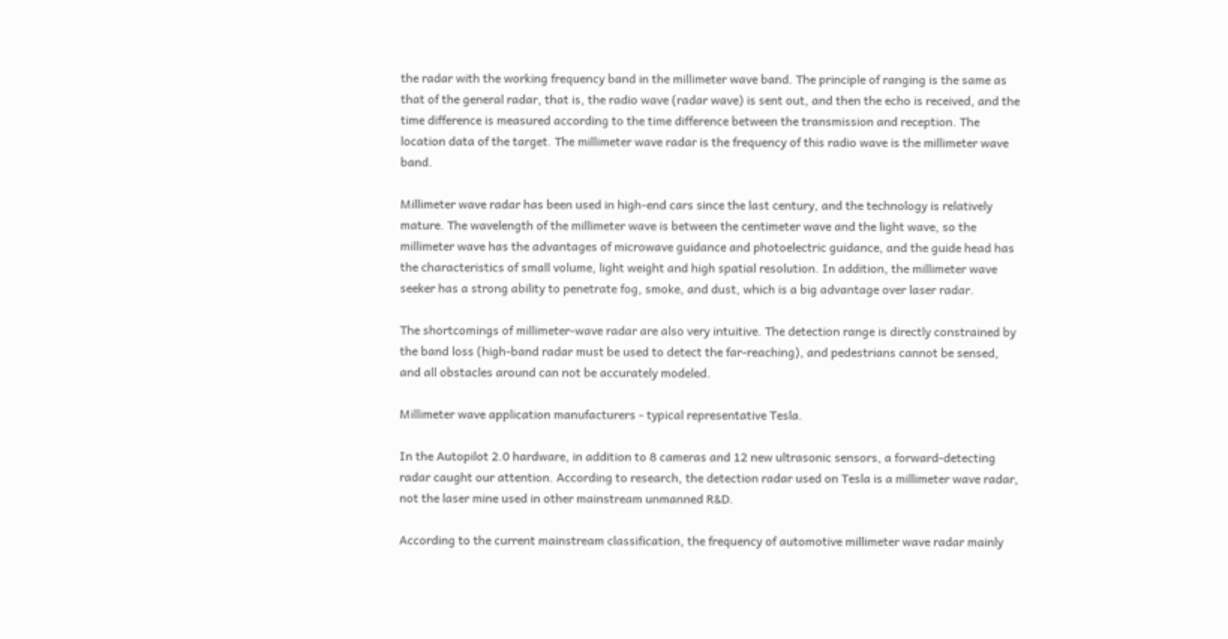the radar with the working frequency band in the millimeter wave band. The principle of ranging is the same as that of the general radar, that is, the radio wave (radar wave) is sent out, and then the echo is received, and the time difference is measured according to the time difference between the transmission and reception. The location data of the target. The millimeter wave radar is the frequency of this radio wave is the millimeter wave band.

Millimeter wave radar has been used in high-end cars since the last century, and the technology is relatively mature. The wavelength of the millimeter wave is between the centimeter wave and the light wave, so the millimeter wave has the advantages of microwave guidance and photoelectric guidance, and the guide head has the characteristics of small volume, light weight and high spatial resolution. In addition, the millimeter wave seeker has a strong ability to penetrate fog, smoke, and dust, which is a big advantage over laser radar.

The shortcomings of millimeter-wave radar are also very intuitive. The detection range is directly constrained by the band loss (high-band radar must be used to detect the far-reaching), and pedestrians cannot be sensed, and all obstacles around can not be accurately modeled.

Millimeter wave application manufacturers - typical representative Tesla.

In the Autopilot 2.0 hardware, in addition to 8 cameras and 12 new ultrasonic sensors, a forward-detecting radar caught our attention. According to research, the detection radar used on Tesla is a millimeter wave radar, not the laser mine used in other mainstream unmanned R&D.

According to the current mainstream classification, the frequency of automotive millimeter wave radar mainly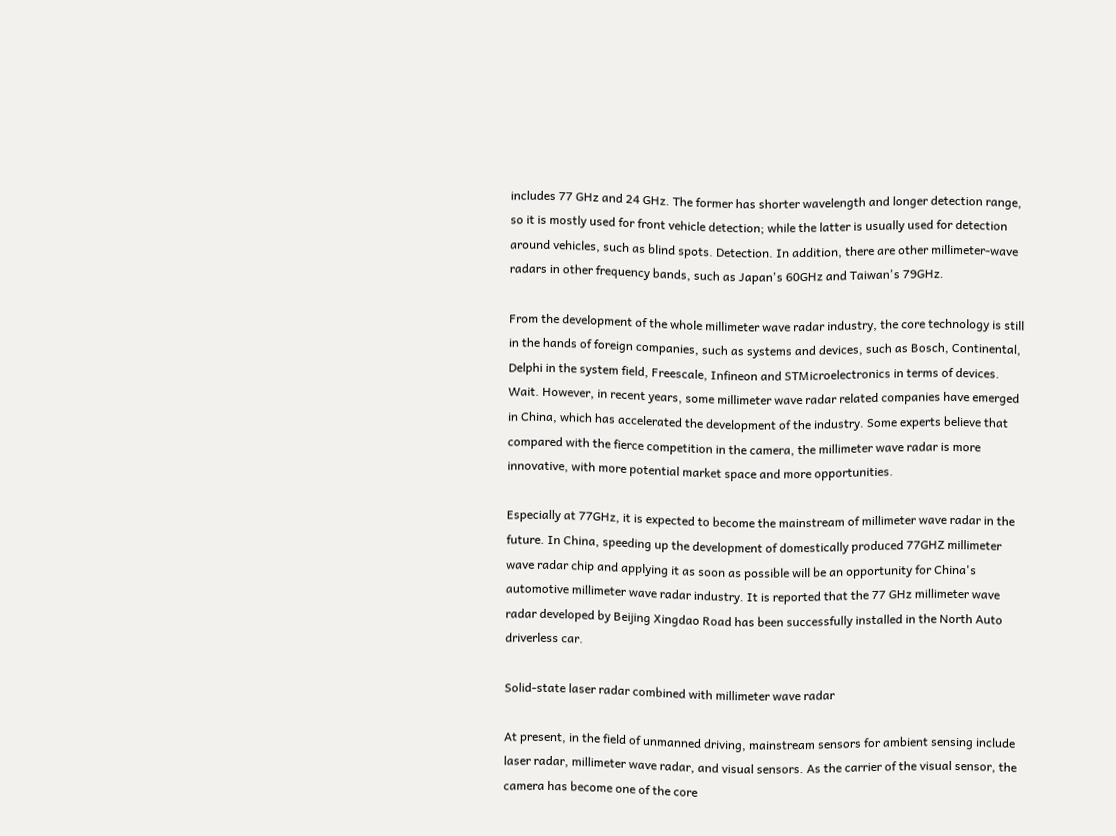includes 77 GHz and 24 GHz. The former has shorter wavelength and longer detection range, so it is mostly used for front vehicle detection; while the latter is usually used for detection around vehicles, such as blind spots. Detection. In addition, there are other millimeter-wave radars in other frequency bands, such as Japan's 60GHz and Taiwan's 79GHz.

From the development of the whole millimeter wave radar industry, the core technology is still in the hands of foreign companies, such as systems and devices, such as Bosch, Continental, Delphi in the system field, Freescale, Infineon and STMicroelectronics in terms of devices. Wait. However, in recent years, some millimeter wave radar related companies have emerged in China, which has accelerated the development of the industry. Some experts believe that compared with the fierce competition in the camera, the millimeter wave radar is more innovative, with more potential market space and more opportunities.

Especially at 77GHz, it is expected to become the mainstream of millimeter wave radar in the future. In China, speeding up the development of domestically produced 77GHZ millimeter wave radar chip and applying it as soon as possible will be an opportunity for China's automotive millimeter wave radar industry. It is reported that the 77 GHz millimeter wave radar developed by Beijing Xingdao Road has been successfully installed in the North Auto driverless car.

Solid-state laser radar combined with millimeter wave radar

At present, in the field of unmanned driving, mainstream sensors for ambient sensing include laser radar, millimeter wave radar, and visual sensors. As the carrier of the visual sensor, the camera has become one of the core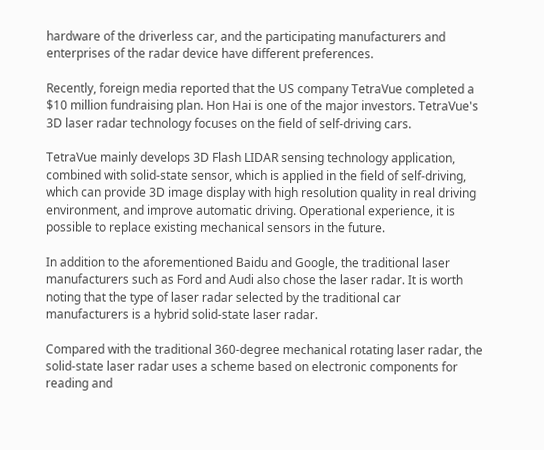hardware of the driverless car, and the participating manufacturers and enterprises of the radar device have different preferences.

Recently, foreign media reported that the US company TetraVue completed a $10 million fundraising plan. Hon Hai is one of the major investors. TetraVue's 3D laser radar technology focuses on the field of self-driving cars.

TetraVue mainly develops 3D Flash LIDAR sensing technology application, combined with solid-state sensor, which is applied in the field of self-driving, which can provide 3D image display with high resolution quality in real driving environment, and improve automatic driving. Operational experience, it is possible to replace existing mechanical sensors in the future.

In addition to the aforementioned Baidu and Google, the traditional laser manufacturers such as Ford and Audi also chose the laser radar. It is worth noting that the type of laser radar selected by the traditional car manufacturers is a hybrid solid-state laser radar.

Compared with the traditional 360-degree mechanical rotating laser radar, the solid-state laser radar uses a scheme based on electronic components for reading and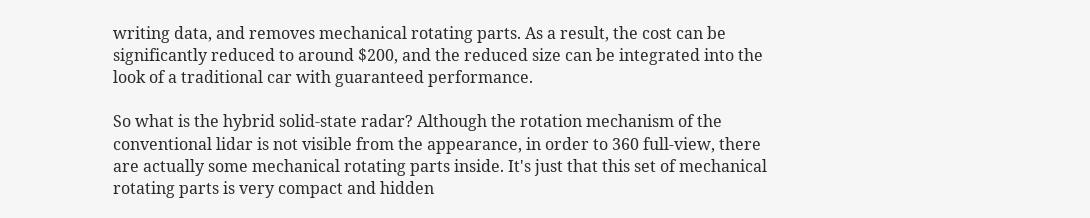writing data, and removes mechanical rotating parts. As a result, the cost can be significantly reduced to around $200, and the reduced size can be integrated into the look of a traditional car with guaranteed performance.

So what is the hybrid solid-state radar? Although the rotation mechanism of the conventional lidar is not visible from the appearance, in order to 360 full-view, there are actually some mechanical rotating parts inside. It's just that this set of mechanical rotating parts is very compact and hidden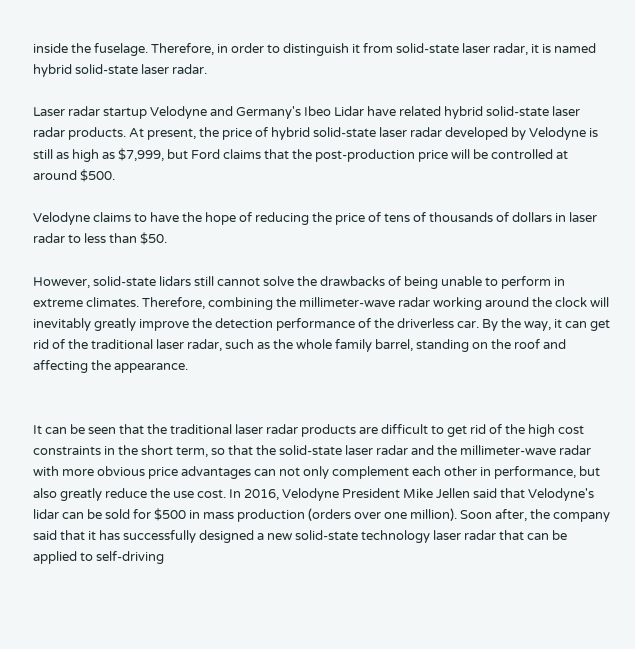inside the fuselage. Therefore, in order to distinguish it from solid-state laser radar, it is named hybrid solid-state laser radar.

Laser radar startup Velodyne and Germany's Ibeo Lidar have related hybrid solid-state laser radar products. At present, the price of hybrid solid-state laser radar developed by Velodyne is still as high as $7,999, but Ford claims that the post-production price will be controlled at around $500.

Velodyne claims to have the hope of reducing the price of tens of thousands of dollars in laser radar to less than $50.

However, solid-state lidars still cannot solve the drawbacks of being unable to perform in extreme climates. Therefore, combining the millimeter-wave radar working around the clock will inevitably greatly improve the detection performance of the driverless car. By the way, it can get rid of the traditional laser radar, such as the whole family barrel, standing on the roof and affecting the appearance.


It can be seen that the traditional laser radar products are difficult to get rid of the high cost constraints in the short term, so that the solid-state laser radar and the millimeter-wave radar with more obvious price advantages can not only complement each other in performance, but also greatly reduce the use cost. In 2016, Velodyne President Mike Jellen said that Velodyne's lidar can be sold for $500 in mass production (orders over one million). Soon after, the company said that it has successfully designed a new solid-state technology laser radar that can be applied to self-driving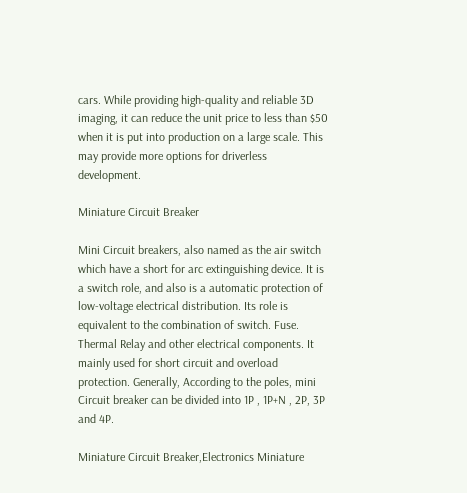cars. While providing high-quality and reliable 3D imaging, it can reduce the unit price to less than $50 when it is put into production on a large scale. This may provide more options for driverless development.

Miniature Circuit Breaker

Mini Circuit breakers, also named as the air switch which have a short for arc extinguishing device. It is a switch role, and also is a automatic protection of low-voltage electrical distribution. Its role is equivalent to the combination of switch. Fuse. Thermal Relay and other electrical components. It mainly used for short circuit and overload protection. Generally, According to the poles, mini Circuit breaker can be divided into 1P , 1P+N , 2P, 3P and 4P.

Miniature Circuit Breaker,Electronics Miniature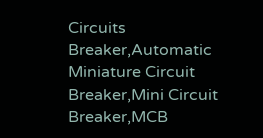Circuits Breaker,Automatic Miniature Circuit Breaker,Mini Circuit Breaker,MCB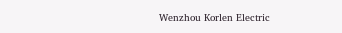Wenzhou Korlen Electric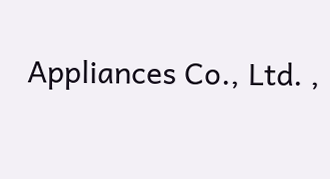Appliances Co., Ltd. ,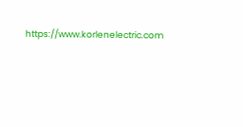https://www.korlenelectric.com